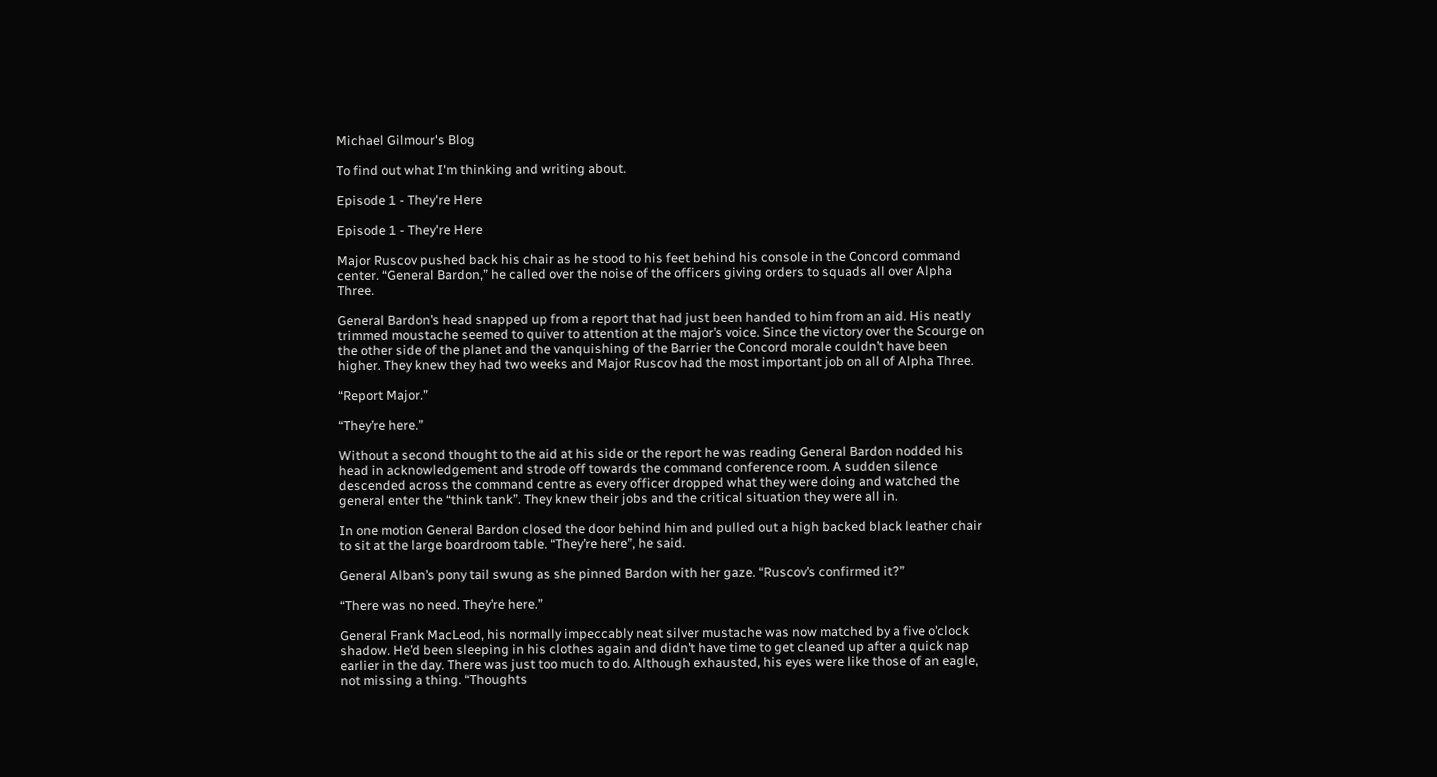Michael Gilmour's Blog

To find out what I'm thinking and writing about.

Episode 1 - They're Here

Episode 1 - They're Here

Major Ruscov pushed back his chair as he stood to his feet behind his console in the Concord command center. “General Bardon,” he called over the noise of the officers giving orders to squads all over Alpha Three.

General Bardon’s head snapped up from a report that had just been handed to him from an aid. His neatly trimmed moustache seemed to quiver to attention at the major’s voice. Since the victory over the Scourge on the other side of the planet and the vanquishing of the Barrier the Concord morale couldn’t have been higher. They knew they had two weeks and Major Ruscov had the most important job on all of Alpha Three.

“Report Major.”

“They’re here.”

Without a second thought to the aid at his side or the report he was reading General Bardon nodded his head in acknowledgement and strode off towards the command conference room. A sudden silence descended across the command centre as every officer dropped what they were doing and watched the general enter the “think tank”. They knew their jobs and the critical situation they were all in.

In one motion General Bardon closed the door behind him and pulled out a high backed black leather chair to sit at the large boardroom table. “They’re here”, he said.

General Alban’s pony tail swung as she pinned Bardon with her gaze. “Ruscov’s confirmed it?”

“There was no need. They’re here.”

General Frank MacLeod, his normally impeccably neat silver mustache was now matched by a five o’clock shadow. He’d been sleeping in his clothes again and didn’t have time to get cleaned up after a quick nap earlier in the day. There was just too much to do. Although exhausted, his eyes were like those of an eagle, not missing a thing. “Thoughts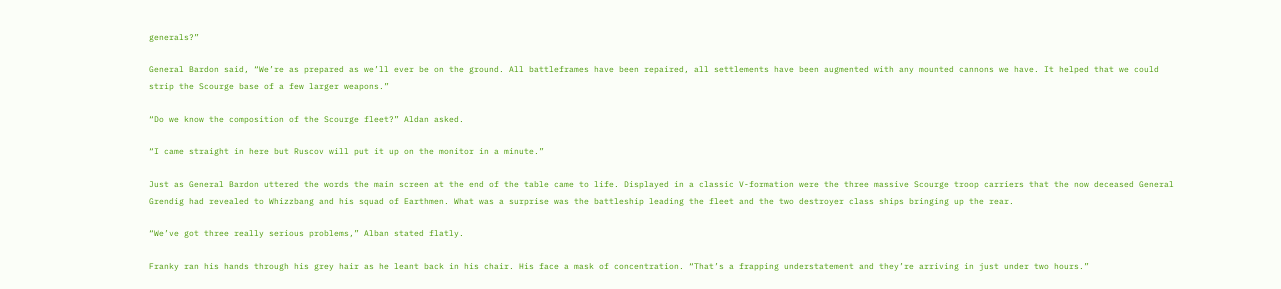generals?”

General Bardon said, “We’re as prepared as we’ll ever be on the ground. All battleframes have been repaired, all settlements have been augmented with any mounted cannons we have. It helped that we could strip the Scourge base of a few larger weapons.”

“Do we know the composition of the Scourge fleet?” Aldan asked.

“I came straight in here but Ruscov will put it up on the monitor in a minute.”

Just as General Bardon uttered the words the main screen at the end of the table came to life. Displayed in a classic V-formation were the three massive Scourge troop carriers that the now deceased General Grendig had revealed to Whizzbang and his squad of Earthmen. What was a surprise was the battleship leading the fleet and the two destroyer class ships bringing up the rear.

“We’ve got three really serious problems,” Alban stated flatly.

Franky ran his hands through his grey hair as he leant back in his chair. His face a mask of concentration. “That’s a frapping understatement and they’re arriving in just under two hours.”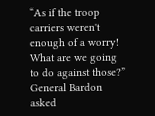“As if the troop carriers weren't enough of a worry! What are we going to do against those?” General Bardon asked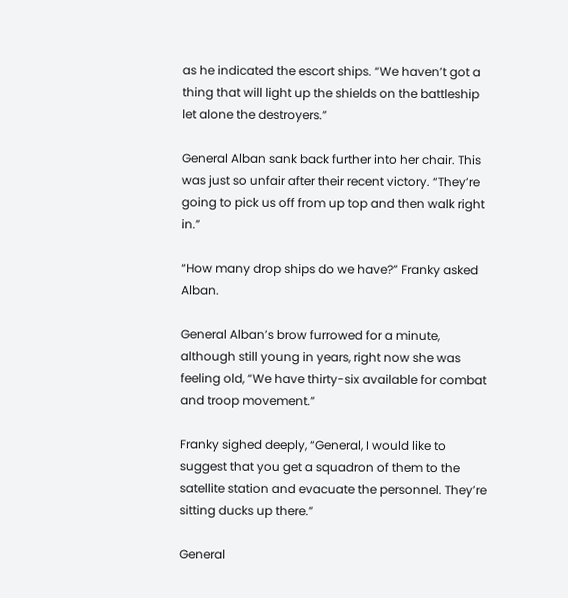as he indicated the escort ships. “We haven’t got a thing that will light up the shields on the battleship let alone the destroyers.”

General Alban sank back further into her chair. This was just so unfair after their recent victory. “They’re going to pick us off from up top and then walk right in.”

“How many drop ships do we have?” Franky asked Alban.

General Alban’s brow furrowed for a minute, although still young in years, right now she was feeling old, “We have thirty-six available for combat and troop movement.”

Franky sighed deeply, “General, I would like to suggest that you get a squadron of them to the satellite station and evacuate the personnel. They’re sitting ducks up there.”

General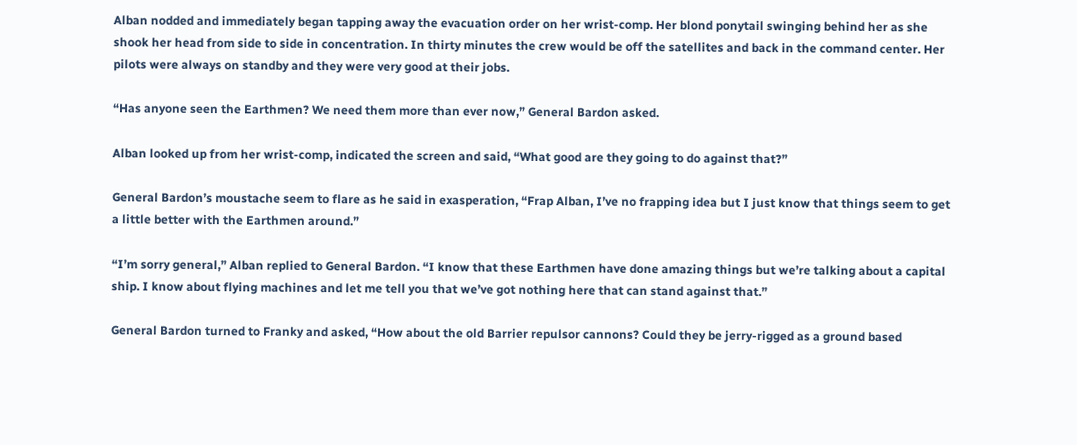Alban nodded and immediately began tapping away the evacuation order on her wrist-comp. Her blond ponytail swinging behind her as she shook her head from side to side in concentration. In thirty minutes the crew would be off the satellites and back in the command center. Her pilots were always on standby and they were very good at their jobs.

“Has anyone seen the Earthmen? We need them more than ever now,” General Bardon asked.

Alban looked up from her wrist-comp, indicated the screen and said, “What good are they going to do against that?”

General Bardon’s moustache seem to flare as he said in exasperation, “Frap Alban, I’ve no frapping idea but I just know that things seem to get a little better with the Earthmen around.”

“I’m sorry general,” Alban replied to General Bardon. “I know that these Earthmen have done amazing things but we’re talking about a capital ship. I know about flying machines and let me tell you that we’ve got nothing here that can stand against that.”

General Bardon turned to Franky and asked, “How about the old Barrier repulsor cannons? Could they be jerry-rigged as a ground based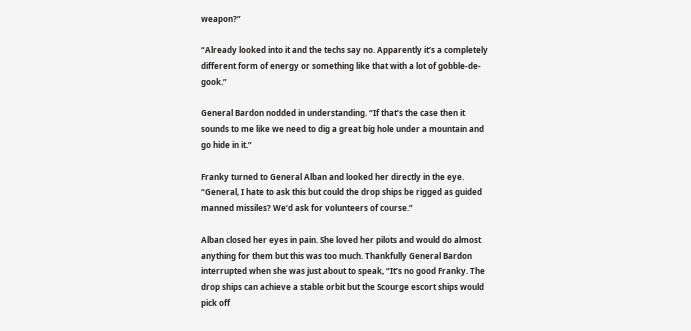weapon?”

“Already looked into it and the techs say no. Apparently it’s a completely different form of energy or something like that with a lot of gobble-de-gook.”

General Bardon nodded in understanding. “If that’s the case then it sounds to me like we need to dig a great big hole under a mountain and go hide in it.”

Franky turned to General Alban and looked her directly in the eye. “General, I hate to ask this but could the drop ships be rigged as guided manned missiles? We’d ask for volunteers of course.”

Alban closed her eyes in pain. She loved her pilots and would do almost anything for them but this was too much. Thankfully General Bardon interrupted when she was just about to speak, “It’s no good Franky. The drop ships can achieve a stable orbit but the Scourge escort ships would pick off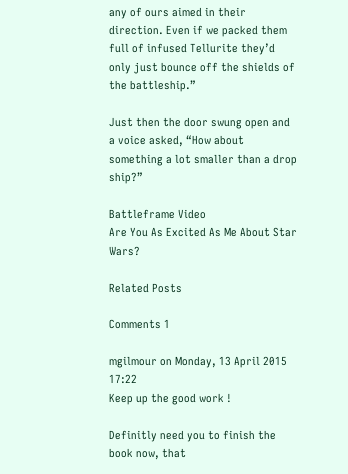any of ours aimed in their direction. Even if we packed them full of infused Tellurite they’d only just bounce off the shields of the battleship.”

Just then the door swung open and a voice asked, “How about something a lot smaller than a drop ship?”

Battleframe Video
Are You As Excited As Me About Star Wars?

Related Posts

Comments 1

mgilmour on Monday, 13 April 2015 17:22
Keep up the good work !

Definitly need you to finish the book now, that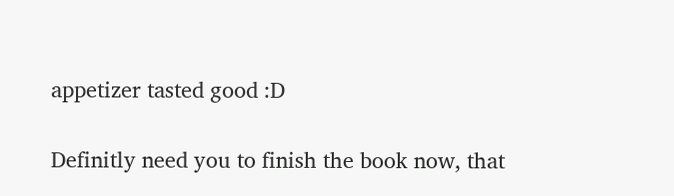appetizer tasted good :D

Definitly need you to finish the book now, that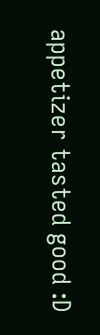appetizer tasted good :D